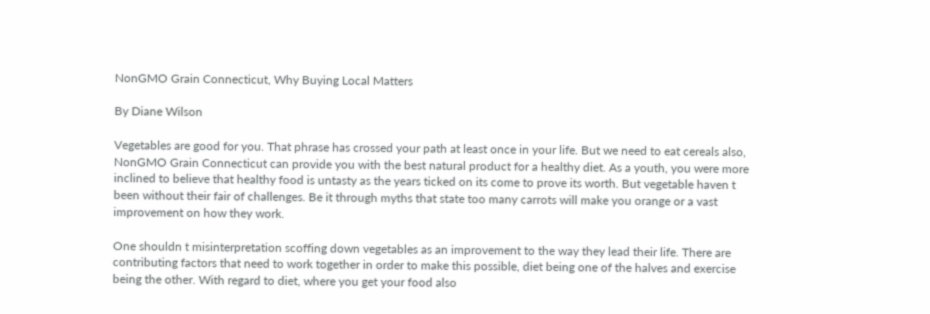NonGMO Grain Connecticut, Why Buying Local Matters

By Diane Wilson

Vegetables are good for you. That phrase has crossed your path at least once in your life. But we need to eat cereals also, NonGMO Grain Connecticut can provide you with the best natural product for a healthy diet. As a youth, you were more inclined to believe that healthy food is untasty as the years ticked on its come to prove its worth. But vegetable haven t been without their fair of challenges. Be it through myths that state too many carrots will make you orange or a vast improvement on how they work.

One shouldn t misinterpretation scoffing down vegetables as an improvement to the way they lead their life. There are contributing factors that need to work together in order to make this possible, diet being one of the halves and exercise being the other. With regard to diet, where you get your food also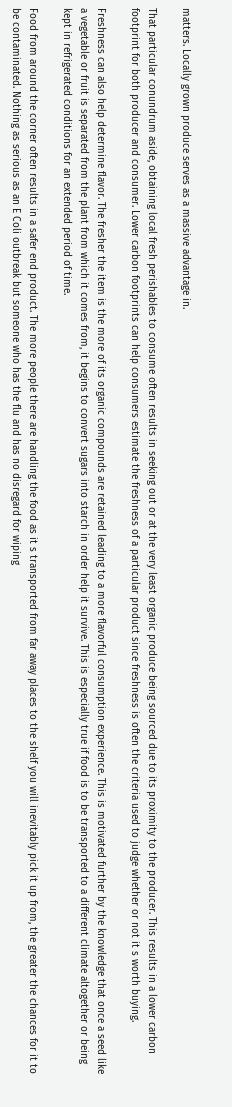matters. Locally grown produce serves as a massive advantage in.

That particular conundrum aside, obtaining local fresh perishables to consume often results in seeking out or at the very least organic produce being sourced due to its proximity to the producer. This results in a lower carbon footprint for both producer and consumer. Lower carbon footprints can help consumers estimate the freshness of a particular product since freshness is often the criteria used to judge whether or not it s worth buying.

Freshness can also help determine flavor. The fresher the item is the more of its organic compounds are retained leading to a more flavorful consumption experience. This is motivated further by the knowledge that once a seed like a vegetable or fruit is separated from the plant from which it comes from, it begins to convert sugars into starch in order help it survive. This is especially true if food is to be transported to a different climate altogether or being kept in refrigerated conditions for an extended period of time.

Food from around the corner often results in a safer end product. The more people there are handling the food as it s transported from far away places to the shelf you will inevitably pick it up from, the greater the chances for it to be contaminated. Nothing as serious as an E Coli outbreak but someone who has the flu and has no disregard for wiping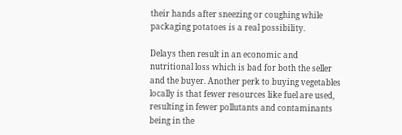their hands after sneezing or coughing while packaging potatoes is a real possibility.

Delays then result in an economic and nutritional loss which is bad for both the seller and the buyer. Another perk to buying vegetables locally is that fewer resources like fuel are used, resulting in fewer pollutants and contaminants being in the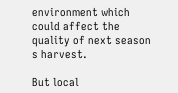environment which could affect the quality of next season s harvest.

But local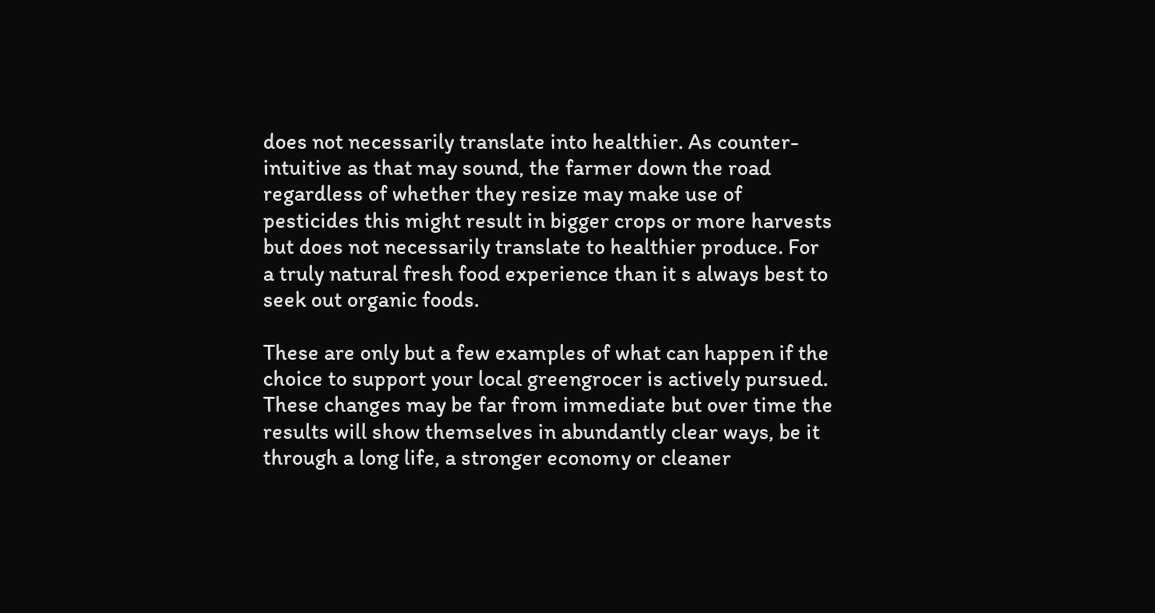does not necessarily translate into healthier. As counter-intuitive as that may sound, the farmer down the road regardless of whether they resize may make use of pesticides this might result in bigger crops or more harvests but does not necessarily translate to healthier produce. For a truly natural fresh food experience than it s always best to seek out organic foods.

These are only but a few examples of what can happen if the choice to support your local greengrocer is actively pursued. These changes may be far from immediate but over time the results will show themselves in abundantly clear ways, be it through a long life, a stronger economy or cleaner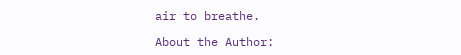air to breathe.

About the Author: